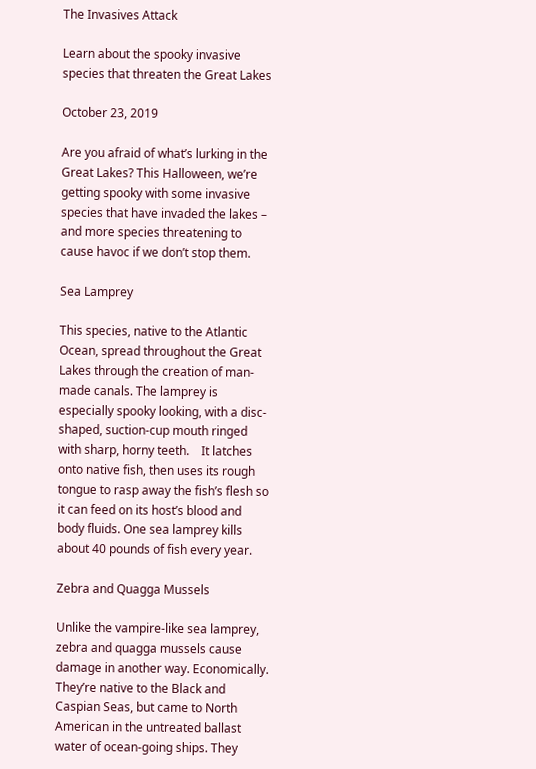The Invasives Attack

Learn about the spooky invasive species that threaten the Great Lakes

October 23, 2019

Are you afraid of what’s lurking in the Great Lakes? This Halloween, we’re getting spooky with some invasive species that have invaded the lakes – and more species threatening to cause havoc if we don’t stop them.

Sea Lamprey

This species, native to the Atlantic Ocean, spread throughout the Great Lakes through the creation of man-made canals. The lamprey is especially spooky looking, with a disc-shaped, suction-cup mouth ringed with sharp, horny teeth.    It latches onto native fish, then uses its rough tongue to rasp away the fish’s flesh so it can feed on its host’s blood and body fluids. One sea lamprey kills about 40 pounds of fish every year.

Zebra and Quagga Mussels

Unlike the vampire-like sea lamprey, zebra and quagga mussels cause damage in another way. Economically. They’re native to the Black and Caspian Seas, but came to North American in the untreated ballast water of ocean-going ships. They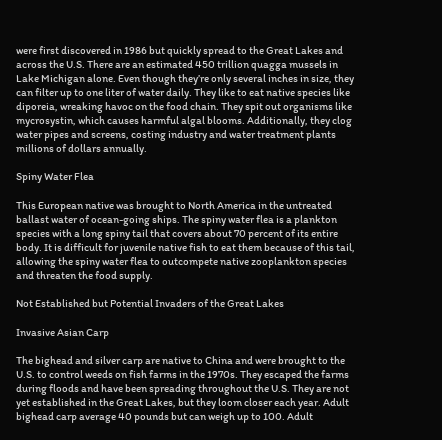were first discovered in 1986 but quickly spread to the Great Lakes and across the U.S. There are an estimated 450 trillion quagga mussels in Lake Michigan alone. Even though they’re only several inches in size, they can filter up to one liter of water daily. They like to eat native species like diporeia, wreaking havoc on the food chain. They spit out organisms like mycrosystin, which causes harmful algal blooms. Additionally, they clog water pipes and screens, costing industry and water treatment plants millions of dollars annually.

Spiny Water Flea

This European native was brought to North America in the untreated ballast water of ocean-going ships. The spiny water flea is a plankton species with a long spiny tail that covers about 70 percent of its entire body. It is difficult for juvenile native fish to eat them because of this tail, allowing the spiny water flea to outcompete native zooplankton species and threaten the food supply.

Not Established but Potential Invaders of the Great Lakes

Invasive Asian Carp

The bighead and silver carp are native to China and were brought to the U.S. to control weeds on fish farms in the 1970s. They escaped the farms during floods and have been spreading throughout the U.S. They are not yet established in the Great Lakes, but they loom closer each year. Adult bighead carp average 40 pounds but can weigh up to 100. Adult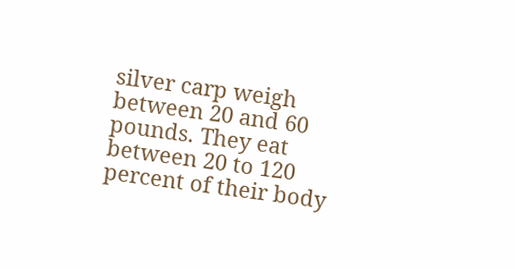silver carp weigh between 20 and 60 pounds. They eat between 20 to 120 percent of their body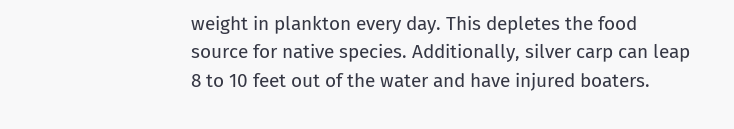weight in plankton every day. This depletes the food source for native species. Additionally, silver carp can leap 8 to 10 feet out of the water and have injured boaters.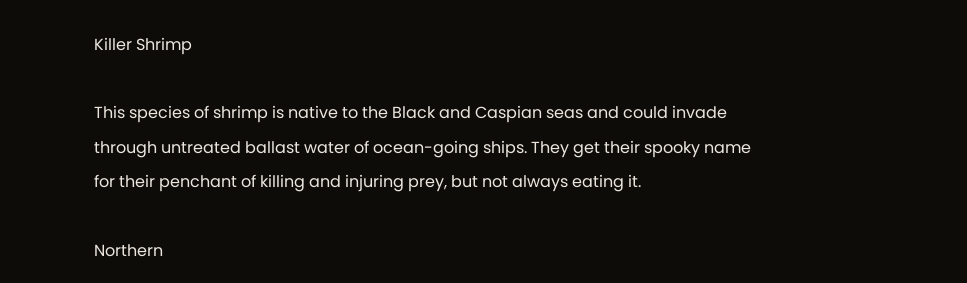Killer Shrimp

This species of shrimp is native to the Black and Caspian seas and could invade through untreated ballast water of ocean-going ships. They get their spooky name for their penchant of killing and injuring prey, but not always eating it.

Northern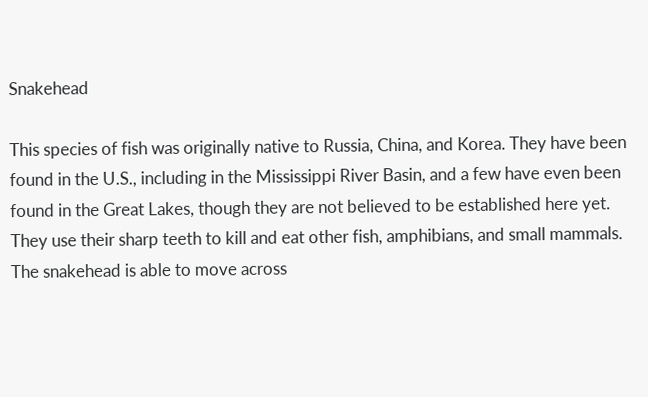Snakehead

This species of fish was originally native to Russia, China, and Korea. They have been found in the U.S., including in the Mississippi River Basin, and a few have even been found in the Great Lakes, though they are not believed to be established here yet. They use their sharp teeth to kill and eat other fish, amphibians, and small mammals. The snakehead is able to move across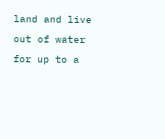land and live out of water for up to a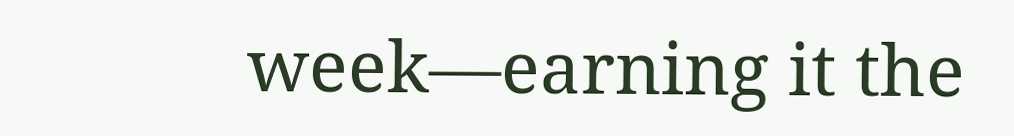week—earning it the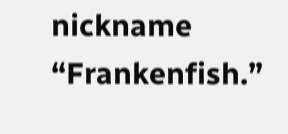nickname “Frankenfish.”